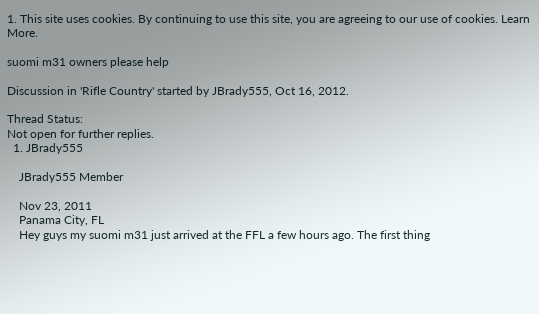1. This site uses cookies. By continuing to use this site, you are agreeing to our use of cookies. Learn More.

suomi m31 owners please help

Discussion in 'Rifle Country' started by JBrady555, Oct 16, 2012.

Thread Status:
Not open for further replies.
  1. JBrady555

    JBrady555 Member

    Nov 23, 2011
    Panama City, FL
    Hey guys my suomi m31 just arrived at the FFL a few hours ago. The first thing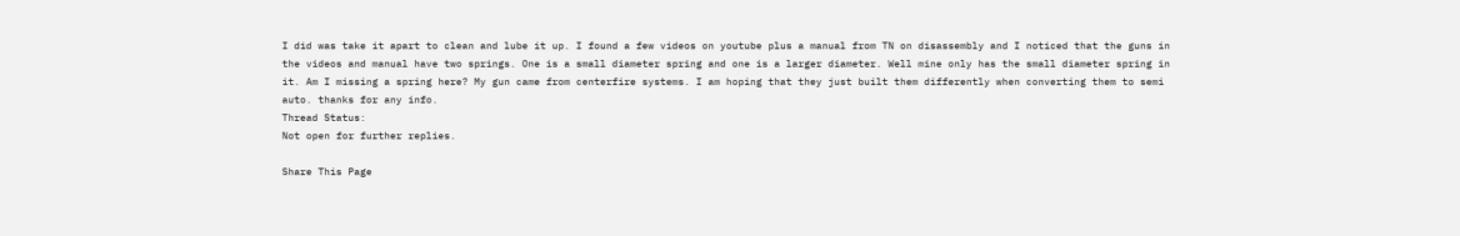I did was take it apart to clean and lube it up. I found a few videos on youtube plus a manual from TN on disassembly and I noticed that the guns in the videos and manual have two springs. One is a small diameter spring and one is a larger diameter. Well mine only has the small diameter spring in it. Am I missing a spring here? My gun came from centerfire systems. I am hoping that they just built them differently when converting them to semi auto. thanks for any info.
Thread Status:
Not open for further replies.

Share This Page